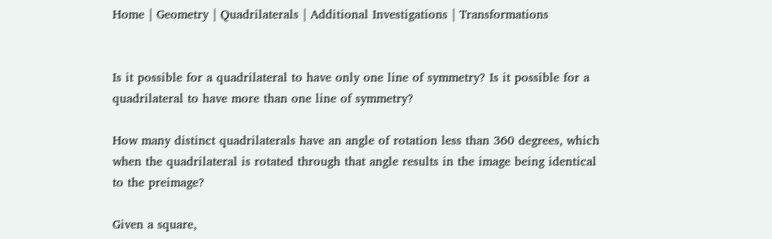Home | Geometry | Quadrilaterals | Additional Investigations | Transformations


Is it possible for a quadrilateral to have only one line of symmetry? Is it possible for a quadrilateral to have more than one line of symmetry?

How many distinct quadrilaterals have an angle of rotation less than 360 degrees, which when the quadrilateral is rotated through that angle results in the image being identical to the preimage?

Given a square,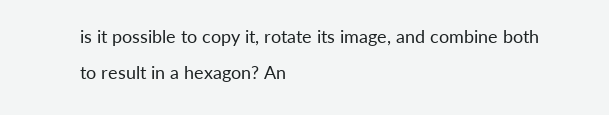is it possible to copy it, rotate its image, and combine both to result in a hexagon? An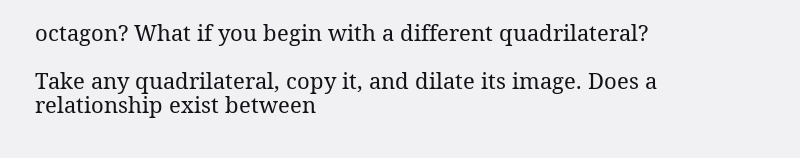octagon? What if you begin with a different quadrilateral?

Take any quadrilateral, copy it, and dilate its image. Does a relationship exist between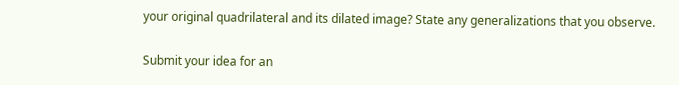your original quadrilateral and its dilated image? State any generalizations that you observe.

Submit your idea for an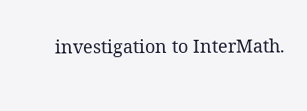investigation to InterMath.